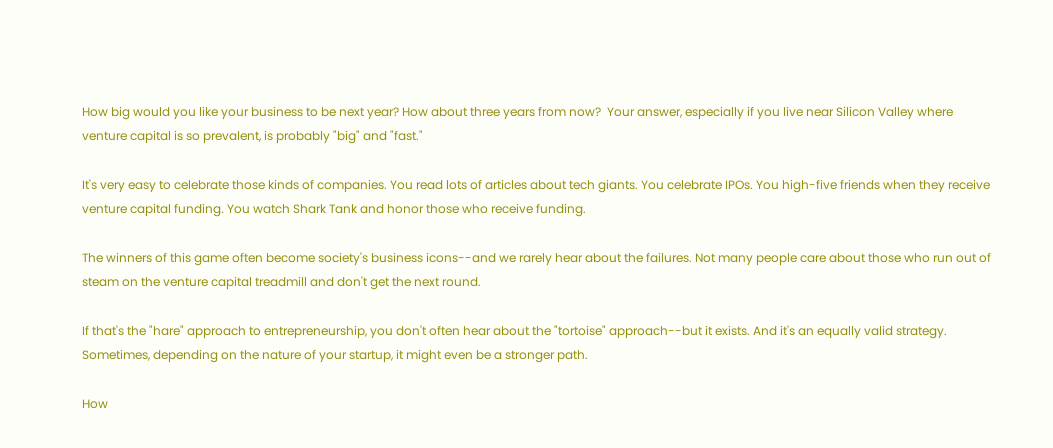How big would you like your business to be next year? How about three years from now?  Your answer, especially if you live near Silicon Valley where venture capital is so prevalent, is probably "big" and "fast."

It's very easy to celebrate those kinds of companies. You read lots of articles about tech giants. You celebrate IPOs. You high-five friends when they receive venture capital funding. You watch Shark Tank and honor those who receive funding.

The winners of this game often become society's business icons--and we rarely hear about the failures. Not many people care about those who run out of steam on the venture capital treadmill and don't get the next round.

If that's the "hare" approach to entrepreneurship, you don't often hear about the "tortoise" approach--but it exists. And it's an equally valid strategy. Sometimes, depending on the nature of your startup, it might even be a stronger path.

How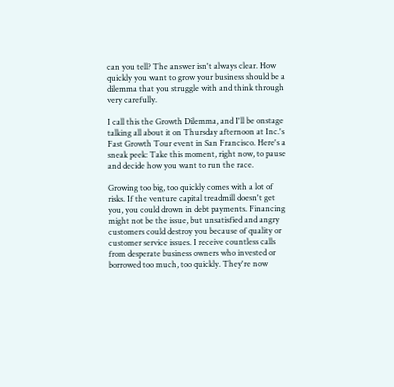can you tell? The answer isn't always clear. How quickly you want to grow your business should be a dilemma that you struggle with and think through very carefully.

I call this the Growth Dilemma, and I'll be onstage talking all about it on Thursday afternoon at Inc.'s Fast Growth Tour event in San Francisco. Here's a sneak peek: Take this moment, right now, to pause and decide how you want to run the race.

Growing too big, too quickly comes with a lot of risks. If the venture capital treadmill doesn't get you, you could drown in debt payments. Financing might not be the issue, but unsatisfied and angry customers could destroy you because of quality or customer service issues. I receive countless calls from desperate business owners who invested or borrowed too much, too quickly. They're now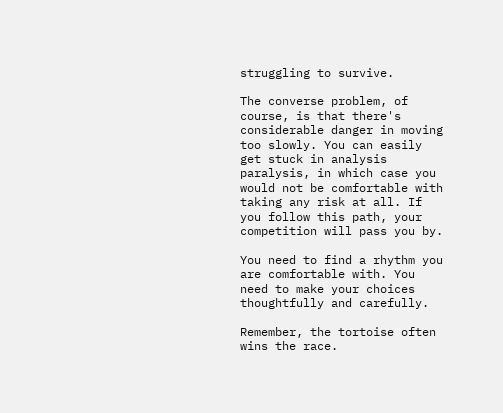struggling to survive.

The converse problem, of course, is that there's considerable danger in moving too slowly. You can easily get stuck in analysis paralysis, in which case you would not be comfortable with taking any risk at all. If you follow this path, your competition will pass you by.

You need to find a rhythm you are comfortable with. You need to make your choices thoughtfully and carefully.

Remember, the tortoise often wins the race.